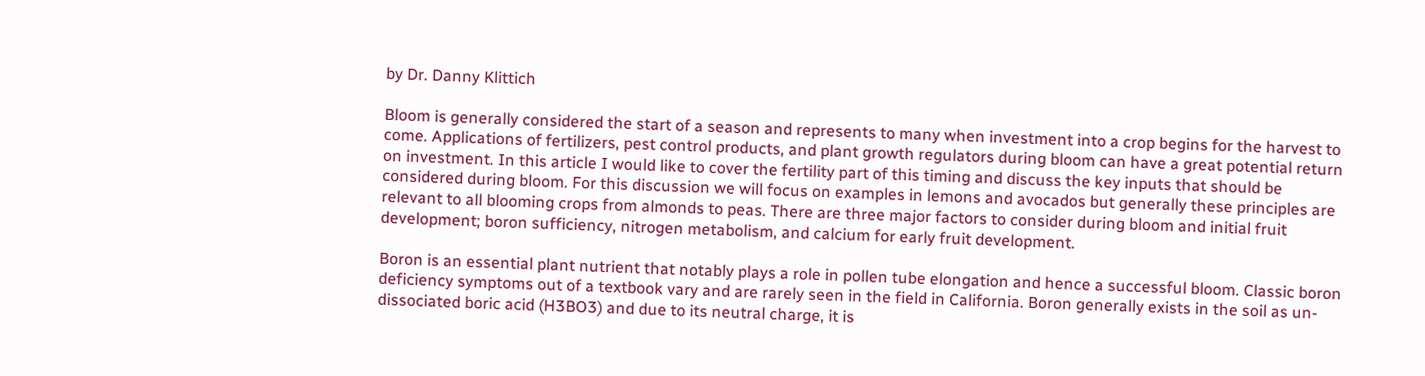by Dr. Danny Klittich

Bloom is generally considered the start of a season and represents to many when investment into a crop begins for the harvest to come. Applications of fertilizers, pest control products, and plant growth regulators during bloom can have a great potential return on investment. In this article I would like to cover the fertility part of this timing and discuss the key inputs that should be considered during bloom. For this discussion we will focus on examples in lemons and avocados but generally these principles are relevant to all blooming crops from almonds to peas. There are three major factors to consider during bloom and initial fruit development; boron sufficiency, nitrogen metabolism, and calcium for early fruit development.

Boron is an essential plant nutrient that notably plays a role in pollen tube elongation and hence a successful bloom. Classic boron deficiency symptoms out of a textbook vary and are rarely seen in the field in California. Boron generally exists in the soil as un-dissociated boric acid (H3BO3) and due to its neutral charge, it is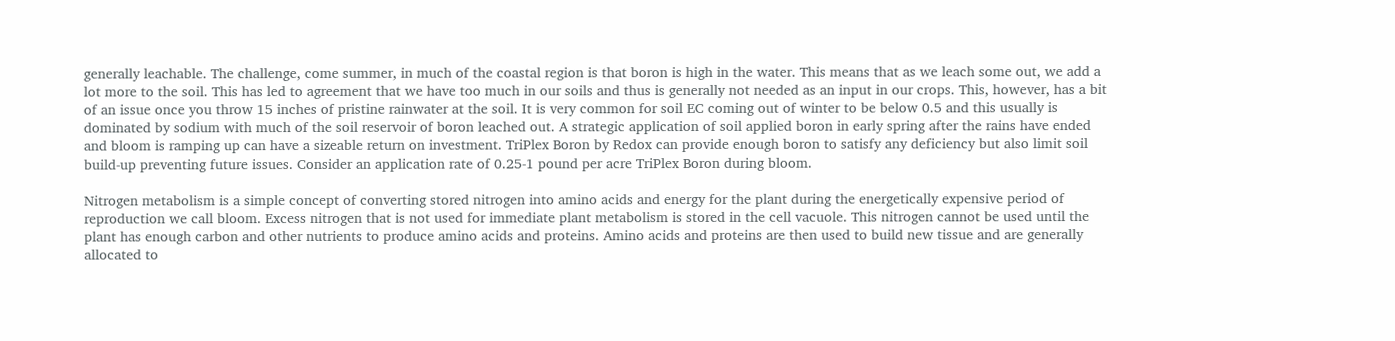generally leachable. The challenge, come summer, in much of the coastal region is that boron is high in the water. This means that as we leach some out, we add a lot more to the soil. This has led to agreement that we have too much in our soils and thus is generally not needed as an input in our crops. This, however, has a bit of an issue once you throw 15 inches of pristine rainwater at the soil. It is very common for soil EC coming out of winter to be below 0.5 and this usually is dominated by sodium with much of the soil reservoir of boron leached out. A strategic application of soil applied boron in early spring after the rains have ended and bloom is ramping up can have a sizeable return on investment. TriPlex Boron by Redox can provide enough boron to satisfy any deficiency but also limit soil build-up preventing future issues. Consider an application rate of 0.25-1 pound per acre TriPlex Boron during bloom.

Nitrogen metabolism is a simple concept of converting stored nitrogen into amino acids and energy for the plant during the energetically expensive period of reproduction we call bloom. Excess nitrogen that is not used for immediate plant metabolism is stored in the cell vacuole. This nitrogen cannot be used until the plant has enough carbon and other nutrients to produce amino acids and proteins. Amino acids and proteins are then used to build new tissue and are generally allocated to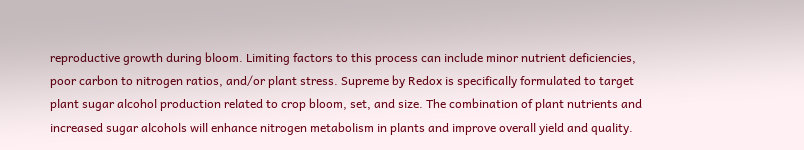reproductive growth during bloom. Limiting factors to this process can include minor nutrient deficiencies, poor carbon to nitrogen ratios, and/or plant stress. Supreme by Redox is specifically formulated to target plant sugar alcohol production related to crop bloom, set, and size. The combination of plant nutrients and increased sugar alcohols will enhance nitrogen metabolism in plants and improve overall yield and quality.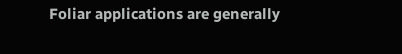Foliar applications are generally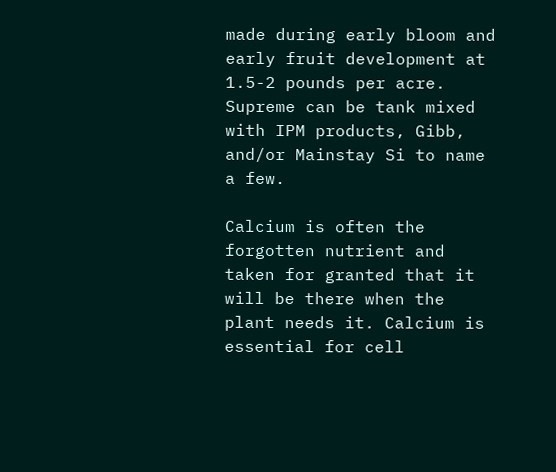made during early bloom and early fruit development at 1.5-2 pounds per acre. Supreme can be tank mixed with IPM products, Gibb, and/or Mainstay Si to name a few.

Calcium is often the forgotten nutrient and taken for granted that it will be there when the plant needs it. Calcium is essential for cell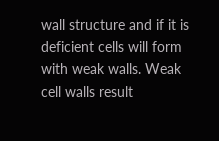wall structure and if it is deficient cells will form with weak walls. Weak cell walls result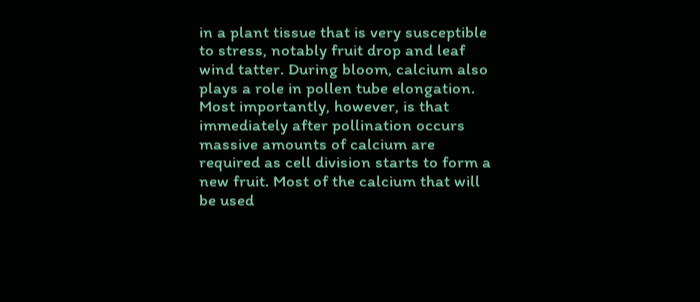in a plant tissue that is very susceptible to stress, notably fruit drop and leaf wind tatter. During bloom, calcium also plays a role in pollen tube elongation. Most importantly, however, is that immediately after pollination occurs massive amounts of calcium are required as cell division starts to form a new fruit. Most of the calcium that will be used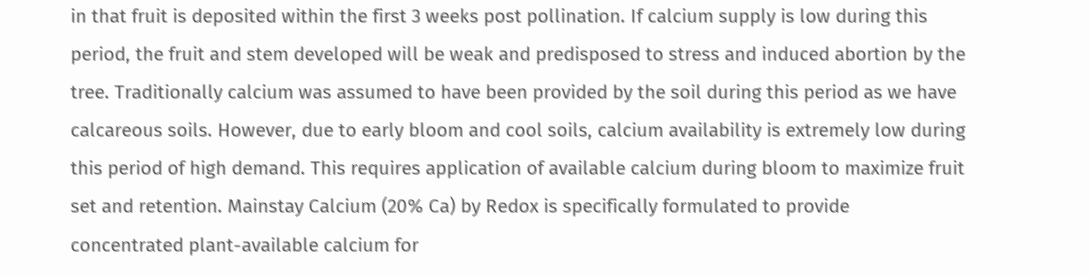in that fruit is deposited within the first 3 weeks post pollination. If calcium supply is low during this period, the fruit and stem developed will be weak and predisposed to stress and induced abortion by the tree. Traditionally calcium was assumed to have been provided by the soil during this period as we have calcareous soils. However, due to early bloom and cool soils, calcium availability is extremely low during this period of high demand. This requires application of available calcium during bloom to maximize fruit set and retention. Mainstay Calcium (20% Ca) by Redox is specifically formulated to provide concentrated plant-available calcium for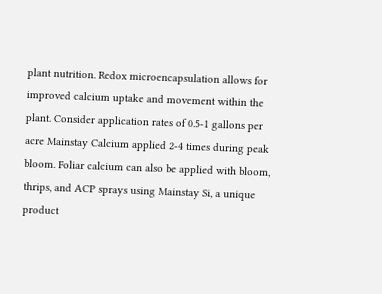plant nutrition. Redox microencapsulation allows for improved calcium uptake and movement within the plant. Consider application rates of 0.5-1 gallons per acre Mainstay Calcium applied 2-4 times during peak bloom. Foliar calcium can also be applied with bloom, thrips, and ACP sprays using Mainstay Si, a unique product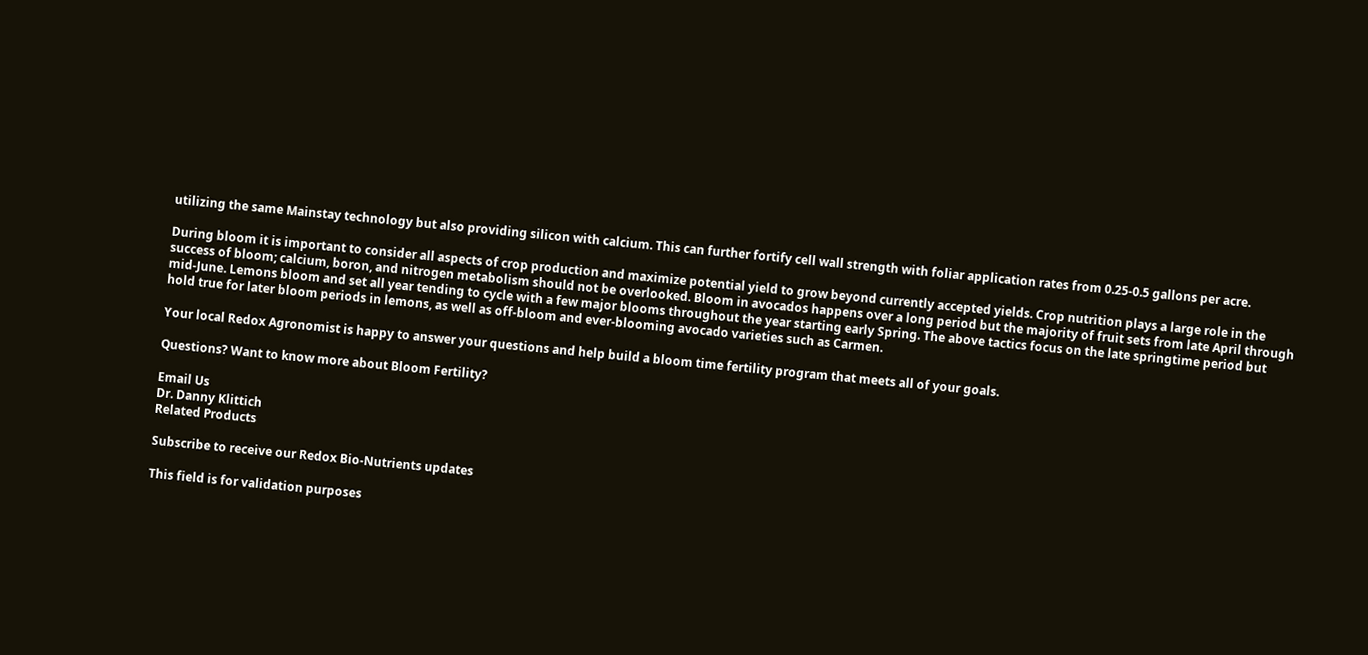utilizing the same Mainstay technology but also providing silicon with calcium. This can further fortify cell wall strength with foliar application rates from 0.25-0.5 gallons per acre.

During bloom it is important to consider all aspects of crop production and maximize potential yield to grow beyond currently accepted yields. Crop nutrition plays a large role in the success of bloom; calcium, boron, and nitrogen metabolism should not be overlooked. Bloom in avocados happens over a long period but the majority of fruit sets from late April through mid-June. Lemons bloom and set all year tending to cycle with a few major blooms throughout the year starting early Spring. The above tactics focus on the late springtime period but hold true for later bloom periods in lemons, as well as off-bloom and ever-blooming avocado varieties such as Carmen.

Your local Redox Agronomist is happy to answer your questions and help build a bloom time fertility program that meets all of your goals.

Questions? Want to know more about Bloom Fertility?

Email Us
Dr. Danny Klittich
Related Products

Subscribe to receive our Redox Bio-Nutrients updates

This field is for validation purposes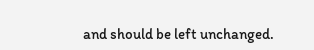and should be left unchanged.